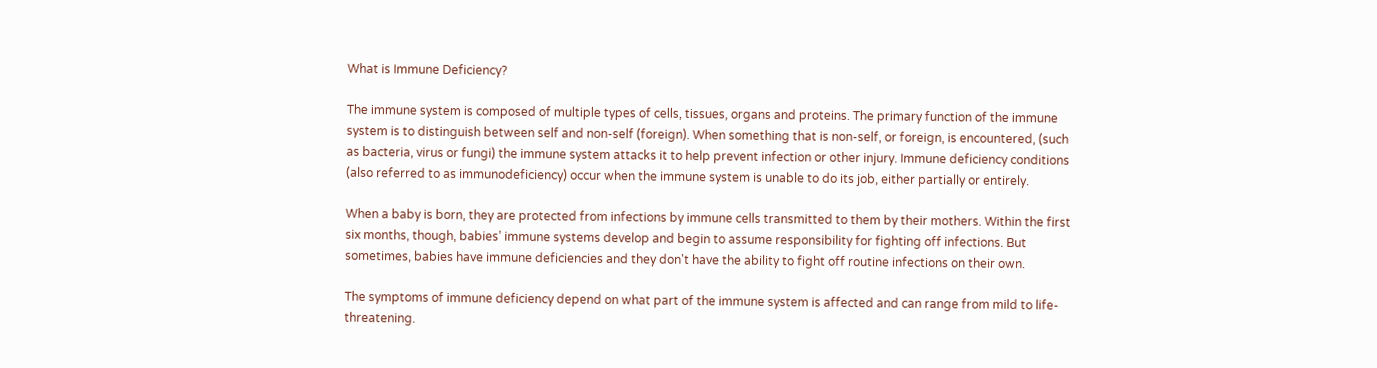What is Immune Deficiency?

The immune system is composed of multiple types of cells, tissues, organs and proteins. The primary function of the immune system is to distinguish between self and non-self (foreign). When something that is non-self, or foreign, is encountered, (such as bacteria, virus or fungi) the immune system attacks it to help prevent infection or other injury. Immune deficiency conditions (also referred to as immunodeficiency) occur when the immune system is unable to do its job, either partially or entirely.

When a baby is born, they are protected from infections by immune cells transmitted to them by their mothers. Within the first six months, though, babies’ immune systems develop and begin to assume responsibility for fighting off infections. But sometimes, babies have immune deficiencies and they don't have the ability to fight off routine infections on their own.

The symptoms of immune deficiency depend on what part of the immune system is affected and can range from mild to life-threatening.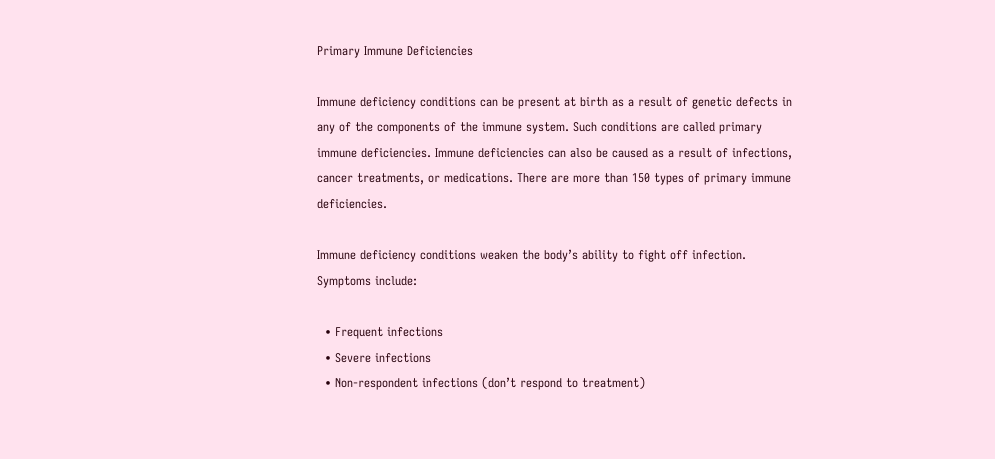Primary Immune Deficiencies

Immune deficiency conditions can be present at birth as a result of genetic defects in any of the components of the immune system. Such conditions are called primary immune deficiencies. Immune deficiencies can also be caused as a result of infections, cancer treatments, or medications. There are more than 150 types of primary immune deficiencies.

Immune deficiency conditions weaken the body’s ability to fight off infection. Symptoms include:

  • Frequent infections
  • Severe infections
  • Non-respondent infections (don’t respond to treatment)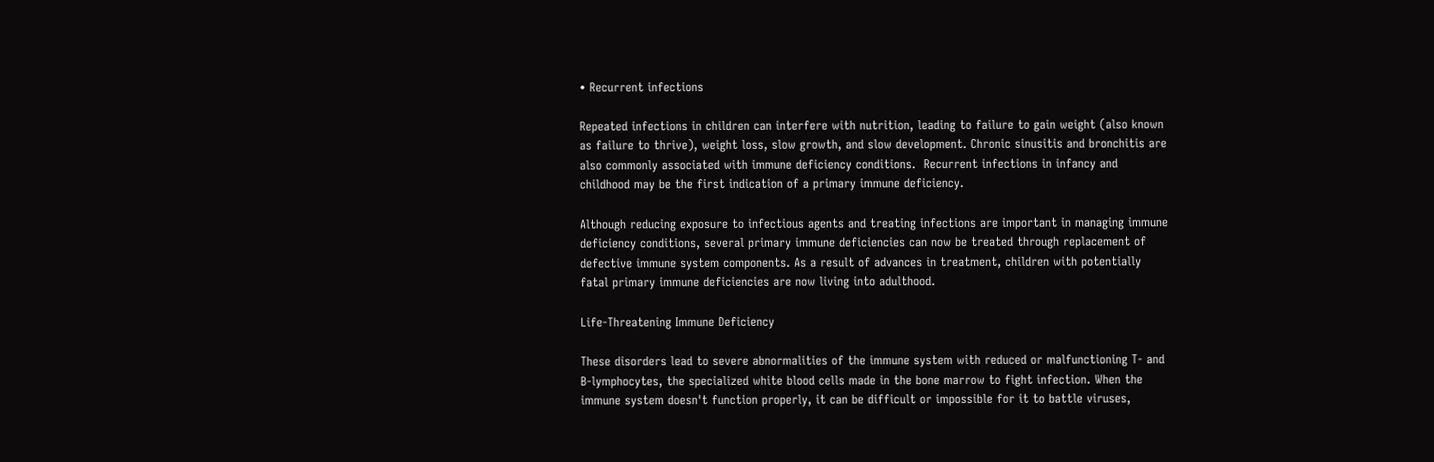• Recurrent infections

Repeated infections in children can interfere with nutrition, leading to failure to gain weight (also known as failure to thrive), weight loss, slow growth, and slow development. Chronic sinusitis and bronchitis are also commonly associated with immune deficiency conditions.  Recurrent infections in infancy and childhood may be the first indication of a primary immune deficiency.

Although reducing exposure to infectious agents and treating infections are important in managing immune deficiency conditions, several primary immune deficiencies can now be treated through replacement of defective immune system components. As a result of advances in treatment, children with potentially fatal primary immune deficiencies are now living into adulthood.

Life-Threatening Immune Deficiency

These disorders lead to severe abnormalities of the immune system with reduced or malfunctioning T- and B-lymphocytes, the specialized white blood cells made in the bone marrow to fight infection. When the immune system doesn't function properly, it can be difficult or impossible for it to battle viruses,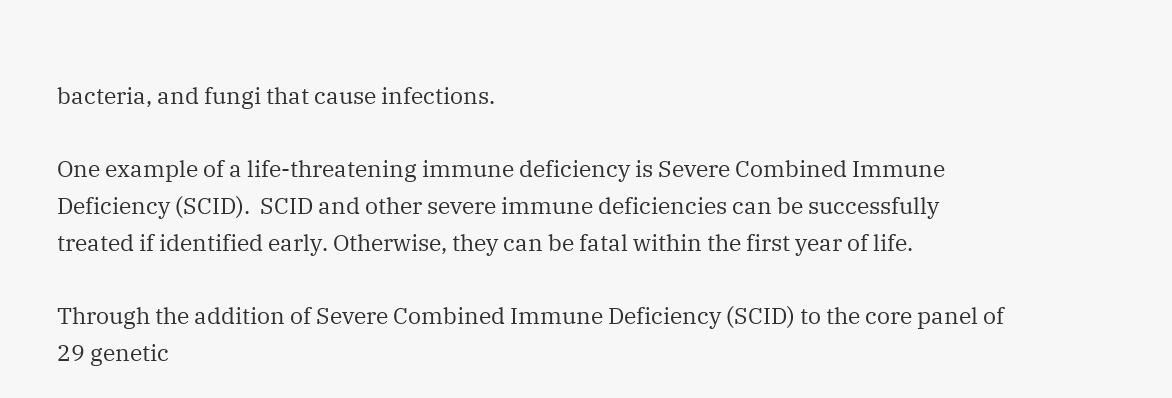bacteria, and fungi that cause infections.

One example of a life-threatening immune deficiency is Severe Combined Immune Deficiency (SCID).  SCID and other severe immune deficiencies can be successfully treated if identified early. Otherwise, they can be fatal within the first year of life.

Through the addition of Severe Combined Immune Deficiency (SCID) to the core panel of 29 genetic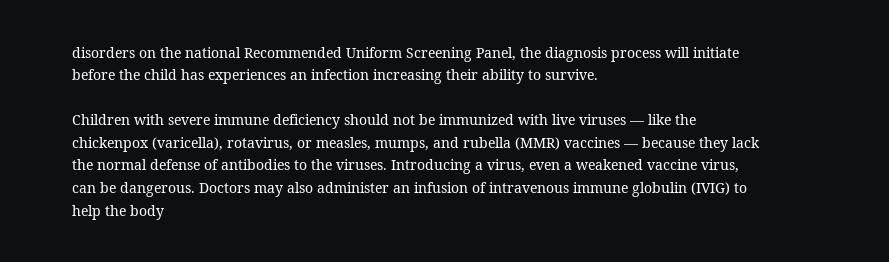disorders on the national Recommended Uniform Screening Panel, the diagnosis process will initiate before the child has experiences an infection increasing their ability to survive.

Children with severe immune deficiency should not be immunized with live viruses — like the chickenpox (varicella), rotavirus, or measles, mumps, and rubella (MMR) vaccines — because they lack the normal defense of antibodies to the viruses. Introducing a virus, even a weakened vaccine virus, can be dangerous. Doctors may also administer an infusion of intravenous immune globulin (IVIG) to help the body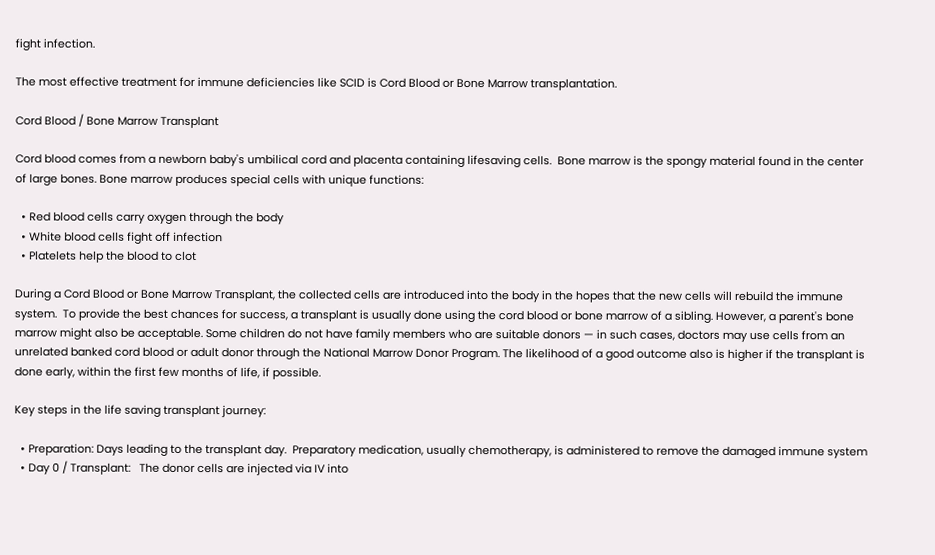fight infection.

The most effective treatment for immune deficiencies like SCID is Cord Blood or Bone Marrow transplantation.

Cord Blood / Bone Marrow Transplant

Cord blood comes from a newborn baby's umbilical cord and placenta containing lifesaving cells.  Bone marrow is the spongy material found in the center of large bones. Bone marrow produces special cells with unique functions:

  • Red blood cells carry oxygen through the body
  • White blood cells fight off infection
  • Platelets help the blood to clot

During a Cord Blood or Bone Marrow Transplant, the collected cells are introduced into the body in the hopes that the new cells will rebuild the immune system.  To provide the best chances for success, a transplant is usually done using the cord blood or bone marrow of a sibling. However, a parent's bone marrow might also be acceptable. Some children do not have family members who are suitable donors — in such cases, doctors may use cells from an unrelated banked cord blood or adult donor through the National Marrow Donor Program. The likelihood of a good outcome also is higher if the transplant is done early, within the first few months of life, if possible.

Key steps in the life saving transplant journey:

  • Preparation: Days leading to the transplant day.  Preparatory medication, usually chemotherapy, is administered to remove the damaged immune system
  • Day 0 / Transplant:   The donor cells are injected via IV into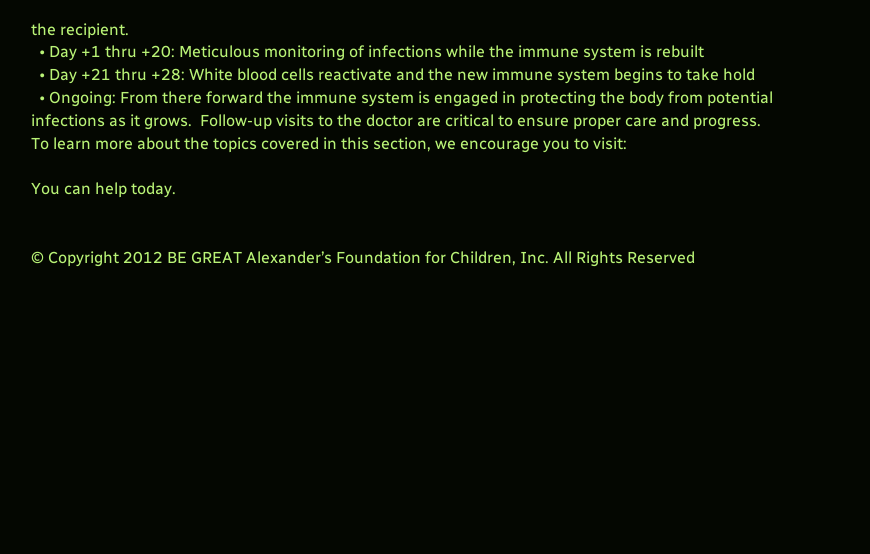the recipient.
  • Day +1 thru +20: Meticulous monitoring of infections while the immune system is rebuilt
  • Day +21 thru +28: White blood cells reactivate and the new immune system begins to take hold
  • Ongoing: From there forward the immune system is engaged in protecting the body from potential infections as it grows.  Follow-up visits to the doctor are critical to ensure proper care and progress.
To learn more about the topics covered in this section, we encourage you to visit:

You can help today.


© Copyright 2012 BE GREAT Alexander’s Foundation for Children, Inc. All Rights Reserved